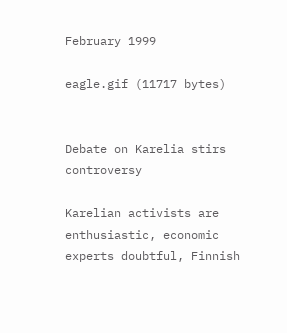February 1999

eagle.gif (11717 bytes)


Debate on Karelia stirs controversy

Karelian activists are enthusiastic, economic experts doubtful, Finnish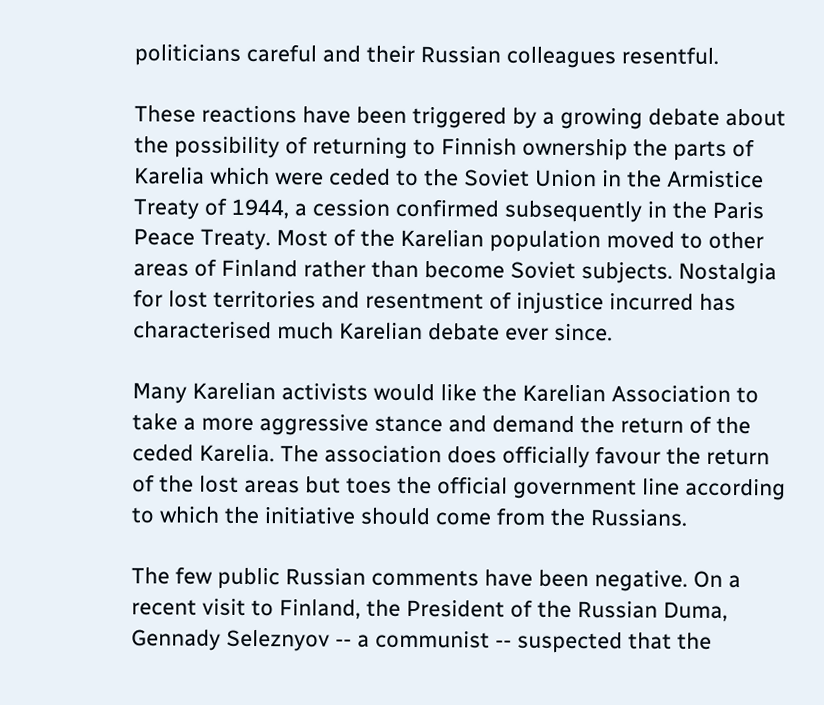politicians careful and their Russian colleagues resentful.

These reactions have been triggered by a growing debate about the possibility of returning to Finnish ownership the parts of Karelia which were ceded to the Soviet Union in the Armistice Treaty of 1944, a cession confirmed subsequently in the Paris Peace Treaty. Most of the Karelian population moved to other areas of Finland rather than become Soviet subjects. Nostalgia for lost territories and resentment of injustice incurred has characterised much Karelian debate ever since.

Many Karelian activists would like the Karelian Association to take a more aggressive stance and demand the return of the ceded Karelia. The association does officially favour the return of the lost areas but toes the official government line according to which the initiative should come from the Russians.

The few public Russian comments have been negative. On a recent visit to Finland, the President of the Russian Duma, Gennady Seleznyov -- a communist -- suspected that the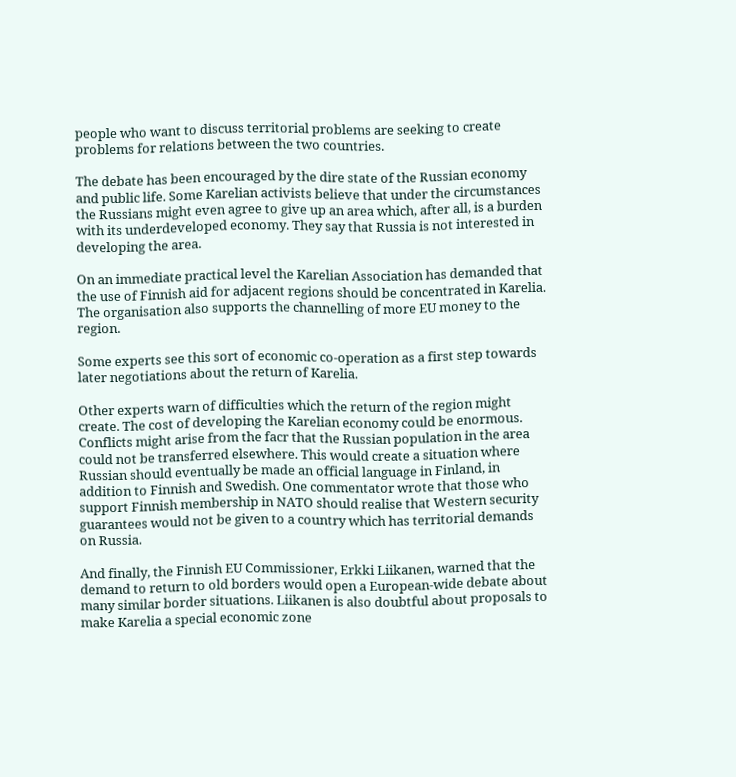people who want to discuss territorial problems are seeking to create problems for relations between the two countries.

The debate has been encouraged by the dire state of the Russian economy and public life. Some Karelian activists believe that under the circumstances the Russians might even agree to give up an area which, after all, is a burden with its underdeveloped economy. They say that Russia is not interested in developing the area.

On an immediate practical level the Karelian Association has demanded that the use of Finnish aid for adjacent regions should be concentrated in Karelia. The organisation also supports the channelling of more EU money to the region.

Some experts see this sort of economic co-operation as a first step towards later negotiations about the return of Karelia.

Other experts warn of difficulties which the return of the region might create. The cost of developing the Karelian economy could be enormous. Conflicts might arise from the facr that the Russian population in the area could not be transferred elsewhere. This would create a situation where Russian should eventually be made an official language in Finland, in addition to Finnish and Swedish. One commentator wrote that those who support Finnish membership in NATO should realise that Western security guarantees would not be given to a country which has territorial demands on Russia.

And finally, the Finnish EU Commissioner, Erkki Liikanen, warned that the demand to return to old borders would open a European-wide debate about many similar border situations. Liikanen is also doubtful about proposals to make Karelia a special economic zone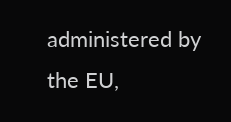administered by the EU,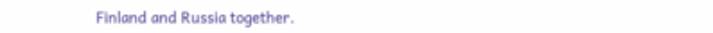Finland and Russia together.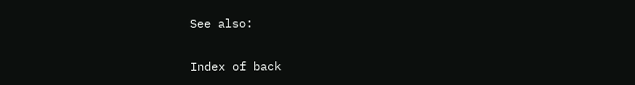See also:

Index of back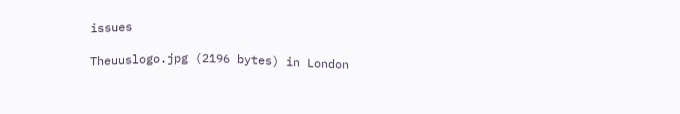issues

Theuuslogo.jpg (2196 bytes) in London